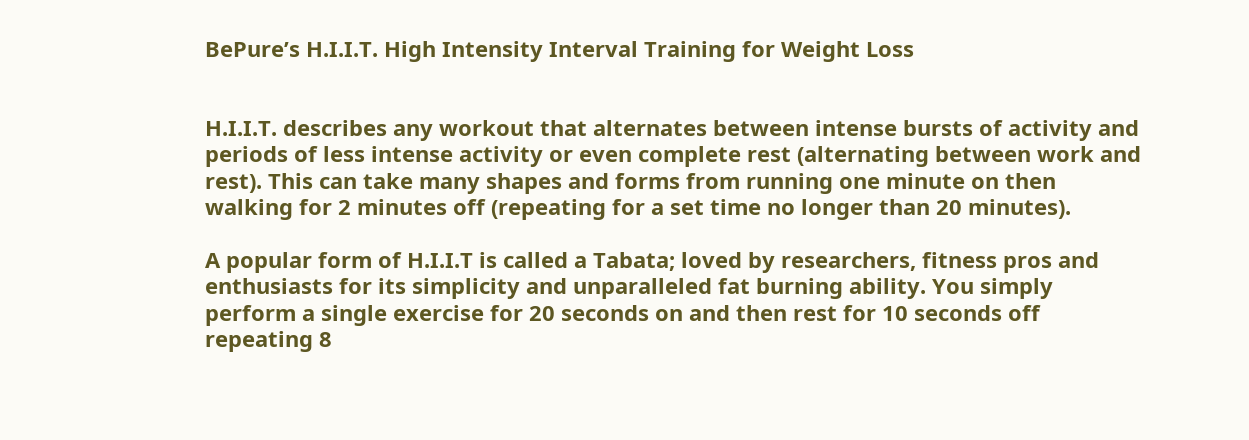BePure’s H.I.I.T. High Intensity Interval Training for Weight Loss


H.I.I.T. describes any workout that alternates between intense bursts of activity and periods of less intense activity or even complete rest (alternating between work and rest). This can take many shapes and forms from running one minute on then walking for 2 minutes off (repeating for a set time no longer than 20 minutes).

A popular form of H.I.I.T is called a Tabata; loved by researchers, fitness pros and enthusiasts for its simplicity and unparalleled fat burning ability. You simply perform a single exercise for 20 seconds on and then rest for 10 seconds off repeating 8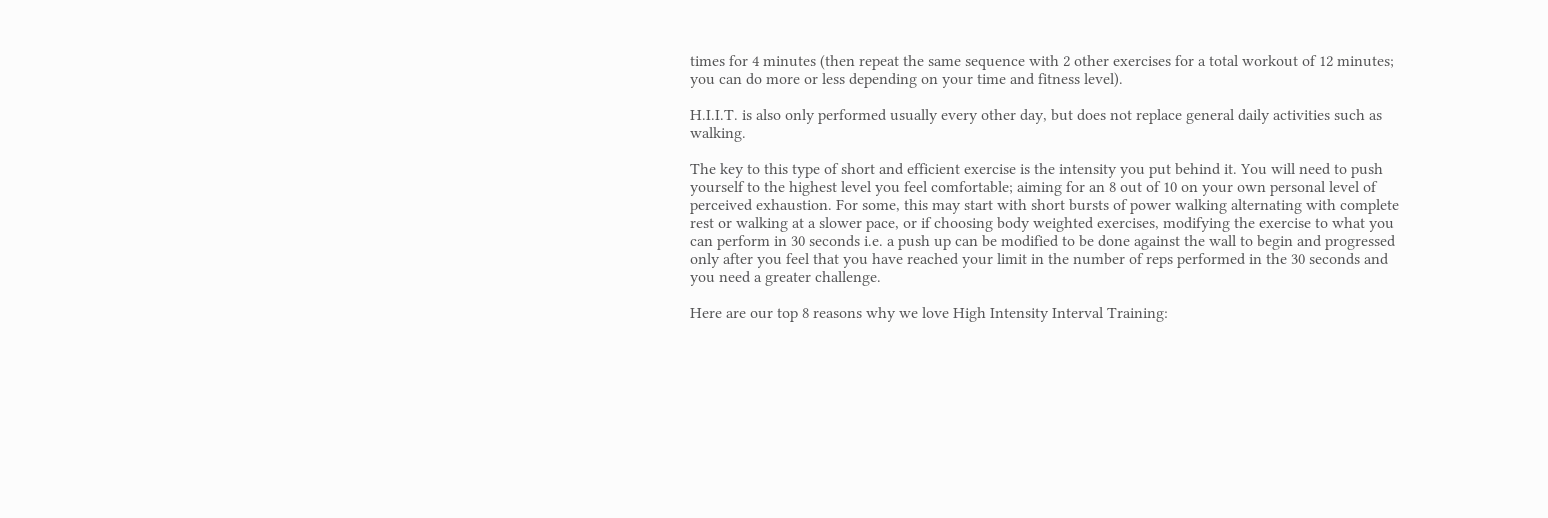times for 4 minutes (then repeat the same sequence with 2 other exercises for a total workout of 12 minutes; you can do more or less depending on your time and fitness level).

H.I.I.T. is also only performed usually every other day, but does not replace general daily activities such as walking.

The key to this type of short and efficient exercise is the intensity you put behind it. You will need to push yourself to the highest level you feel comfortable; aiming for an 8 out of 10 on your own personal level of perceived exhaustion. For some, this may start with short bursts of power walking alternating with complete rest or walking at a slower pace, or if choosing body weighted exercises, modifying the exercise to what you can perform in 30 seconds i.e. a push up can be modified to be done against the wall to begin and progressed only after you feel that you have reached your limit in the number of reps performed in the 30 seconds and you need a greater challenge.

Here are our top 8 reasons why we love High Intensity Interval Training: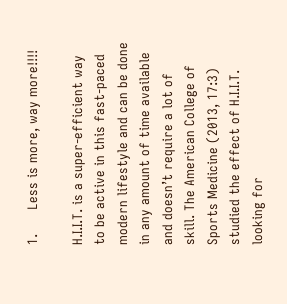1.      Less is more, way more!!!!

H.I.I.T. is a super-efficient way to be active in this fast-paced modern lifestyle and can be done in any amount of time available and doesn’t require a lot of skill. The American College of Sports Medicine (2013, 17:3) studied the effect of H.I.I.T. looking for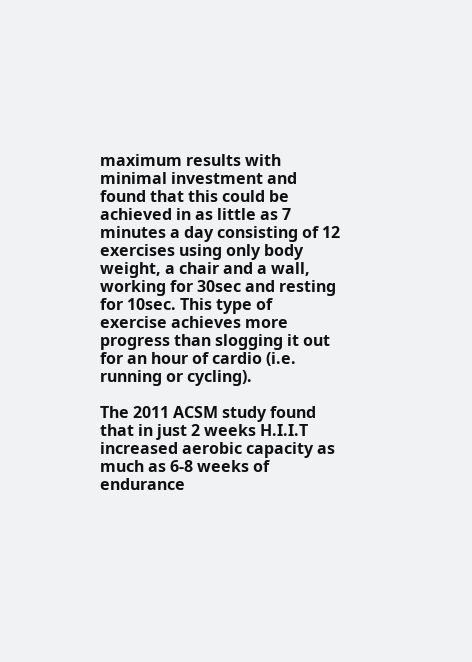maximum results with minimal investment and found that this could be achieved in as little as 7 minutes a day consisting of 12 exercises using only body weight, a chair and a wall, working for 30sec and resting for 10sec. This type of exercise achieves more progress than slogging it out for an hour of cardio (i.e. running or cycling).

The 2011 ACSM study found that in just 2 weeks H.I.I.T increased aerobic capacity as much as 6-8 weeks of endurance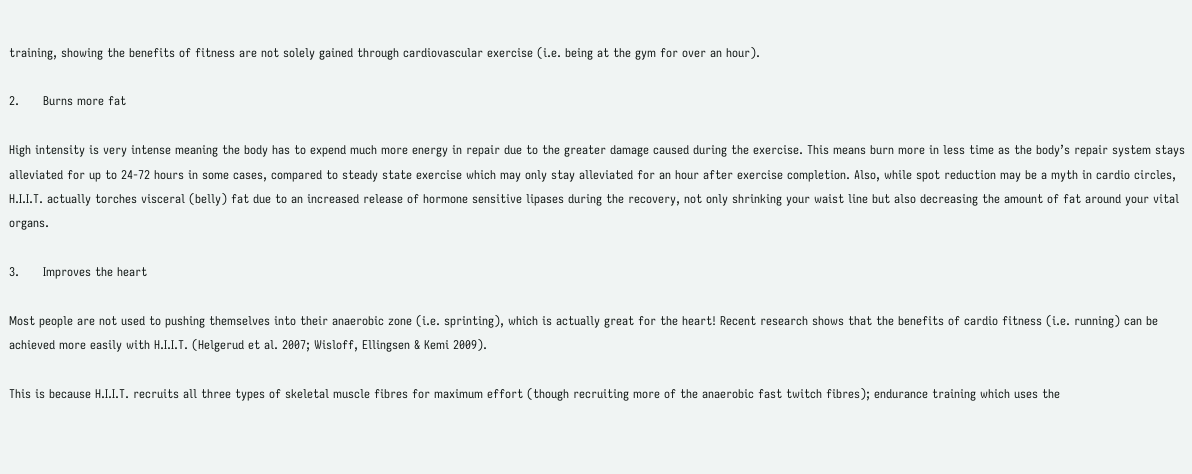training, showing the benefits of fitness are not solely gained through cardiovascular exercise (i.e. being at the gym for over an hour).

2.      Burns more fat

High intensity is very intense meaning the body has to expend much more energy in repair due to the greater damage caused during the exercise. This means burn more in less time as the body’s repair system stays alleviated for up to 24-72 hours in some cases, compared to steady state exercise which may only stay alleviated for an hour after exercise completion. Also, while spot reduction may be a myth in cardio circles, H.I.I.T. actually torches visceral (belly) fat due to an increased release of hormone sensitive lipases during the recovery, not only shrinking your waist line but also decreasing the amount of fat around your vital organs.

3.      Improves the heart

Most people are not used to pushing themselves into their anaerobic zone (i.e. sprinting), which is actually great for the heart! Recent research shows that the benefits of cardio fitness (i.e. running) can be achieved more easily with H.I.I.T. (Helgerud et al. 2007; Wisloff, Ellingsen & Kemi 2009).

This is because H.I.I.T. recruits all three types of skeletal muscle fibres for maximum effort (though recruiting more of the anaerobic fast twitch fibres); endurance training which uses the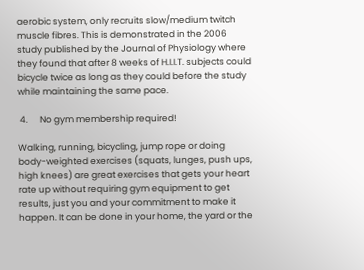aerobic system, only recruits slow/medium twitch muscle fibres. This is demonstrated in the 2006 study published by the Journal of Physiology where they found that after 8 weeks of H.I.I.T. subjects could bicycle twice as long as they could before the study while maintaining the same pace.

 4.      No gym membership required!

Walking, running, bicycling, jump rope or doing body-weighted exercises (squats, lunges, push ups, high knees) are great exercises that gets your heart rate up without requiring gym equipment to get results, just you and your commitment to make it happen. It can be done in your home, the yard or the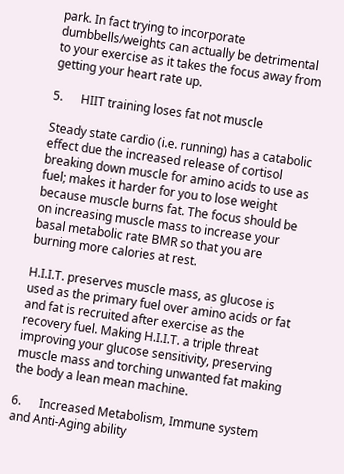park. In fact trying to incorporate dumbbells/weights can actually be detrimental to your exercise as it takes the focus away from getting your heart rate up.

5.      HIIT training loses fat not muscle

Steady state cardio (i.e. running) has a catabolic effect due the increased release of cortisol breaking down muscle for amino acids to use as fuel; makes it harder for you to lose weight because muscle burns fat. The focus should be on increasing muscle mass to increase your basal metabolic rate BMR so that you are burning more calories at rest.

H.I.I.T. preserves muscle mass, as glucose is used as the primary fuel over amino acids or fat and fat is recruited after exercise as the recovery fuel. Making H.I.I.T. a triple threat improving your glucose sensitivity, preserving muscle mass and torching unwanted fat making the body a lean mean machine.

6.      Increased Metabolism, Immune system and Anti-Aging ability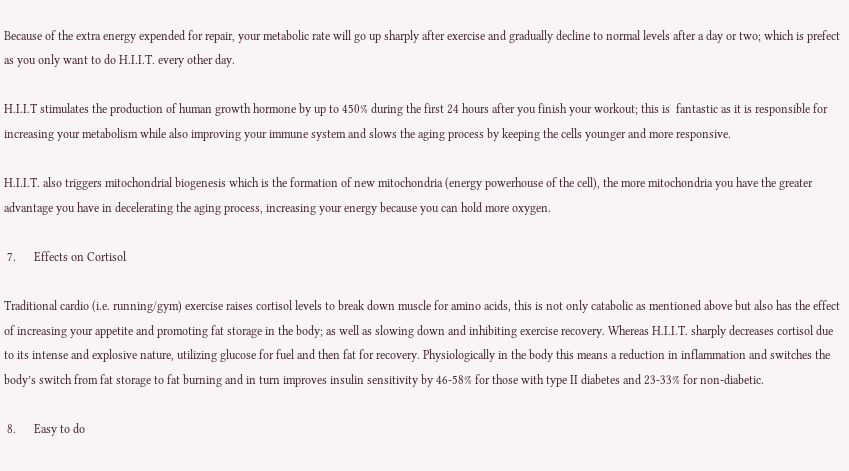Because of the extra energy expended for repair, your metabolic rate will go up sharply after exercise and gradually decline to normal levels after a day or two; which is prefect as you only want to do H.I.I.T. every other day.

H.I.I.T stimulates the production of human growth hormone by up to 450% during the first 24 hours after you finish your workout; this is  fantastic as it is responsible for increasing your metabolism while also improving your immune system and slows the aging process by keeping the cells younger and more responsive.

H.I.I.T. also triggers mitochondrial biogenesis which is the formation of new mitochondria (energy powerhouse of the cell), the more mitochondria you have the greater advantage you have in decelerating the aging process, increasing your energy because you can hold more oxygen.

 7.      Effects on Cortisol

Traditional cardio (i.e. running/gym) exercise raises cortisol levels to break down muscle for amino acids, this is not only catabolic as mentioned above but also has the effect of increasing your appetite and promoting fat storage in the body; as well as slowing down and inhibiting exercise recovery. Whereas H.I.I.T. sharply decreases cortisol due to its intense and explosive nature, utilizing glucose for fuel and then fat for recovery. Physiologically in the body this means a reduction in inflammation and switches the body’s switch from fat storage to fat burning and in turn improves insulin sensitivity by 46-58% for those with type II diabetes and 23-33% for non-diabetic.

 8.      Easy to do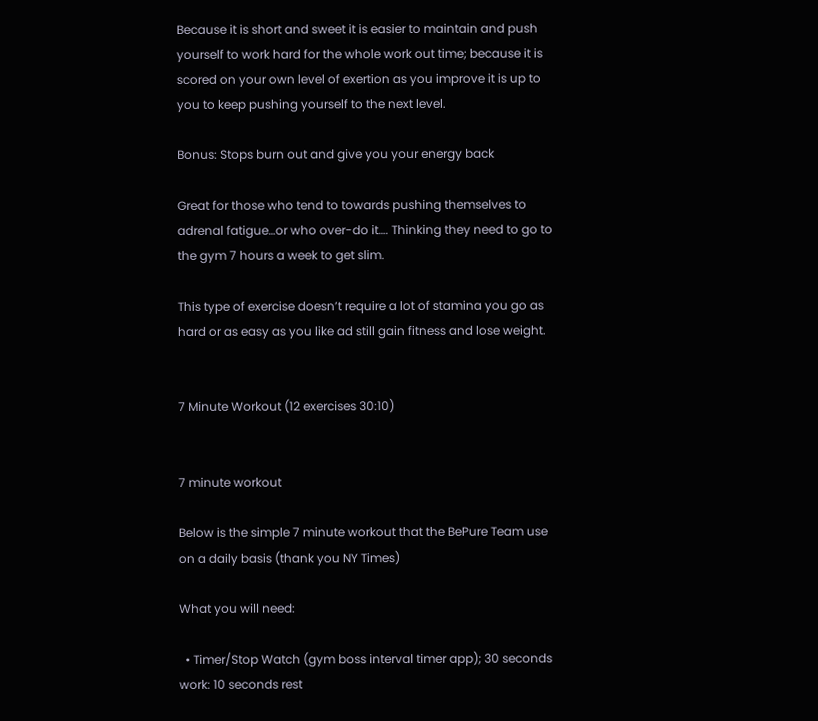Because it is short and sweet it is easier to maintain and push yourself to work hard for the whole work out time; because it is scored on your own level of exertion as you improve it is up to you to keep pushing yourself to the next level.

Bonus: Stops burn out and give you your energy back

Great for those who tend to towards pushing themselves to adrenal fatigue…or who over-do it…. Thinking they need to go to the gym 7 hours a week to get slim.

This type of exercise doesn’t require a lot of stamina you go as hard or as easy as you like ad still gain fitness and lose weight.


7 Minute Workout (12 exercises 30:10)


7 minute workout

Below is the simple 7 minute workout that the BePure Team use on a daily basis (thank you NY Times)

What you will need:

  • Timer/Stop Watch (gym boss interval timer app); 30 seconds work: 10 seconds rest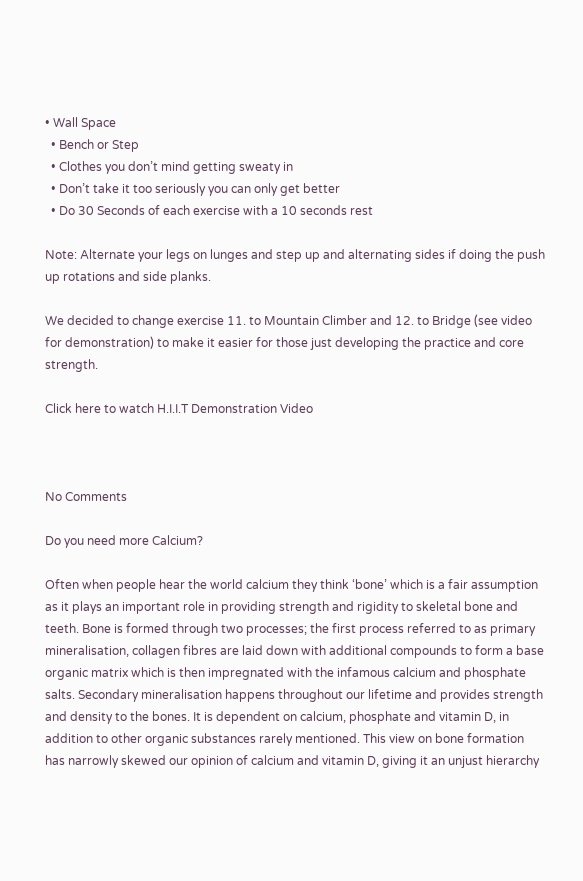• Wall Space
  • Bench or Step
  • Clothes you don’t mind getting sweaty in
  • Don’t take it too seriously you can only get better
  • Do 30 Seconds of each exercise with a 10 seconds rest

Note: Alternate your legs on lunges and step up and alternating sides if doing the push up rotations and side planks.

We decided to change exercise 11. to Mountain Climber and 12. to Bridge (see video for demonstration) to make it easier for those just developing the practice and core strength.

Click here to watch H.I.I.T Demonstration Video



No Comments

Do you need more Calcium?

Often when people hear the world calcium they think ‘bone’ which is a fair assumption as it plays an important role in providing strength and rigidity to skeletal bone and teeth. Bone is formed through two processes; the first process referred to as primary mineralisation, collagen fibres are laid down with additional compounds to form a base organic matrix which is then impregnated with the infamous calcium and phosphate salts. Secondary mineralisation happens throughout our lifetime and provides strength and density to the bones. It is dependent on calcium, phosphate and vitamin D, in addition to other organic substances rarely mentioned. This view on bone formation has narrowly skewed our opinion of calcium and vitamin D, giving it an unjust hierarchy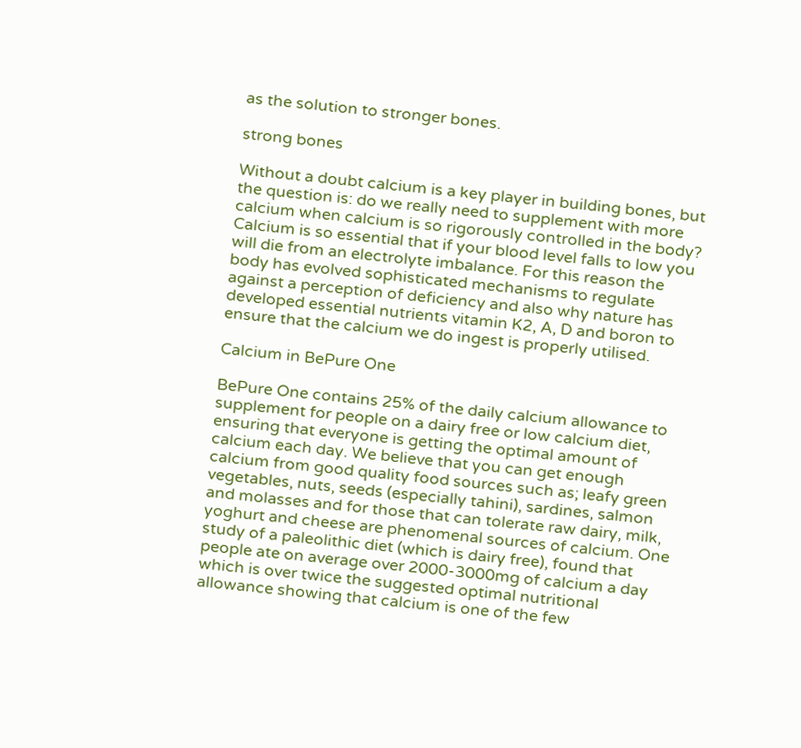as the solution to stronger bones.

strong bones

Without a doubt calcium is a key player in building bones, but the question is: do we really need to supplement with more calcium when calcium is so rigorously controlled in the body? Calcium is so essential that if your blood level falls to low you will die from an electrolyte imbalance. For this reason the body has evolved sophisticated mechanisms to regulate against a perception of deficiency and also why nature has developed essential nutrients vitamin K2, A, D and boron to ensure that the calcium we do ingest is properly utilised.

Calcium in BePure One

BePure One contains 25% of the daily calcium allowance to supplement for people on a dairy free or low calcium diet, ensuring that everyone is getting the optimal amount of calcium each day. We believe that you can get enough calcium from good quality food sources such as; leafy green vegetables, nuts, seeds (especially tahini), sardines, salmon and molasses and for those that can tolerate raw dairy, milk, yoghurt and cheese are phenomenal sources of calcium. One study of a paleolithic diet (which is dairy free), found that people ate on average over 2000-3000mg of calcium a day which is over twice the suggested optimal nutritional allowance showing that calcium is one of the few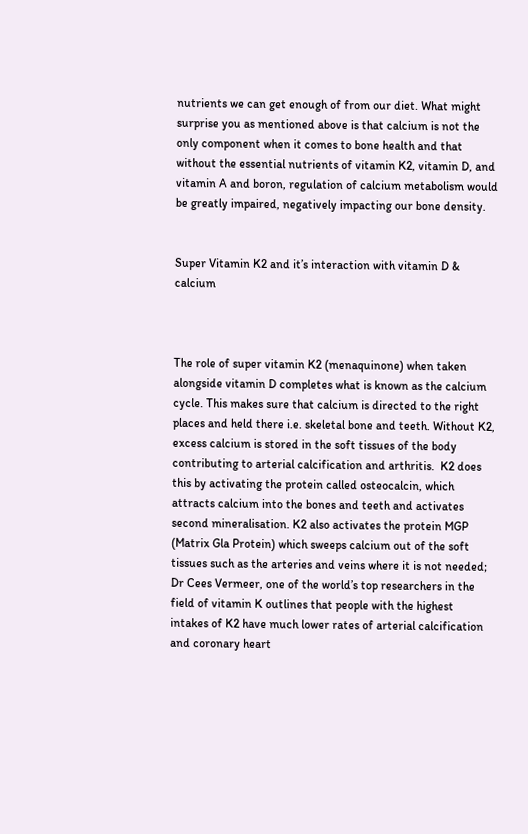nutrients we can get enough of from our diet. What might surprise you as mentioned above is that calcium is not the only component when it comes to bone health and that without the essential nutrients of vitamin K2, vitamin D, and vitamin A and boron, regulation of calcium metabolism would be greatly impaired, negatively impacting our bone density.


Super Vitamin K2 and it’s interaction with vitamin D & calcium



The role of super vitamin K2 (menaquinone) when taken alongside vitamin D completes what is known as the calcium cycle. This makes sure that calcium is directed to the right places and held there i.e. skeletal bone and teeth. Without K2, excess calcium is stored in the soft tissues of the body contributing to arterial calcification and arthritis.  K2 does this by activating the protein called osteocalcin, which attracts calcium into the bones and teeth and activates second mineralisation. K2 also activates the protein MGP (Matrix Gla Protein) which sweeps calcium out of the soft tissues such as the arteries and veins where it is not needed; Dr Cees Vermeer, one of the world’s top researchers in the field of vitamin K outlines that people with the highest intakes of K2 have much lower rates of arterial calcification and coronary heart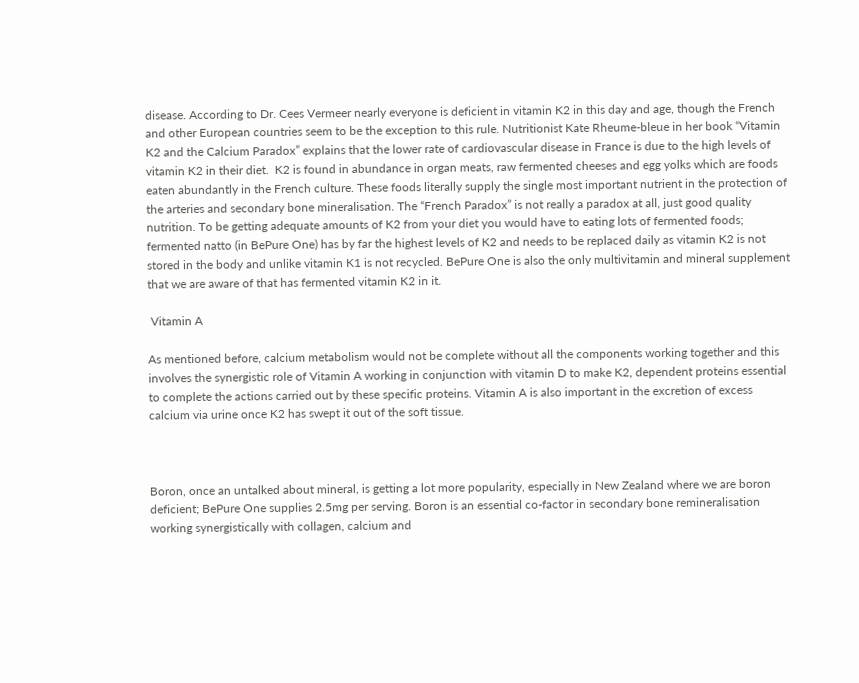disease. According to Dr. Cees Vermeer nearly everyone is deficient in vitamin K2 in this day and age, though the French and other European countries seem to be the exception to this rule. Nutritionist Kate Rheume-bleue in her book “Vitamin K2 and the Calcium Paradox” explains that the lower rate of cardiovascular disease in France is due to the high levels of vitamin K2 in their diet.  K2 is found in abundance in organ meats, raw fermented cheeses and egg yolks which are foods eaten abundantly in the French culture. These foods literally supply the single most important nutrient in the protection of the arteries and secondary bone mineralisation. The “French Paradox” is not really a paradox at all, just good quality nutrition. To be getting adequate amounts of K2 from your diet you would have to eating lots of fermented foods; fermented natto (in BePure One) has by far the highest levels of K2 and needs to be replaced daily as vitamin K2 is not stored in the body and unlike vitamin K1 is not recycled. BePure One is also the only multivitamin and mineral supplement that we are aware of that has fermented vitamin K2 in it.

 Vitamin A

As mentioned before, calcium metabolism would not be complete without all the components working together and this involves the synergistic role of Vitamin A working in conjunction with vitamin D to make K2, dependent proteins essential to complete the actions carried out by these specific proteins. Vitamin A is also important in the excretion of excess calcium via urine once K2 has swept it out of the soft tissue.



Boron, once an untalked about mineral, is getting a lot more popularity, especially in New Zealand where we are boron deficient; BePure One supplies 2.5mg per serving. Boron is an essential co-factor in secondary bone remineralisation working synergistically with collagen, calcium and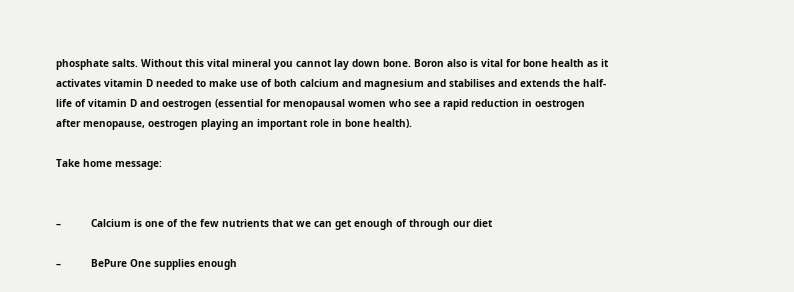phosphate salts. Without this vital mineral you cannot lay down bone. Boron also is vital for bone health as it activates vitamin D needed to make use of both calcium and magnesium and stabilises and extends the half-life of vitamin D and oestrogen (essential for menopausal women who see a rapid reduction in oestrogen after menopause, oestrogen playing an important role in bone health).

Take home message:


–          Calcium is one of the few nutrients that we can get enough of through our diet

–          BePure One supplies enough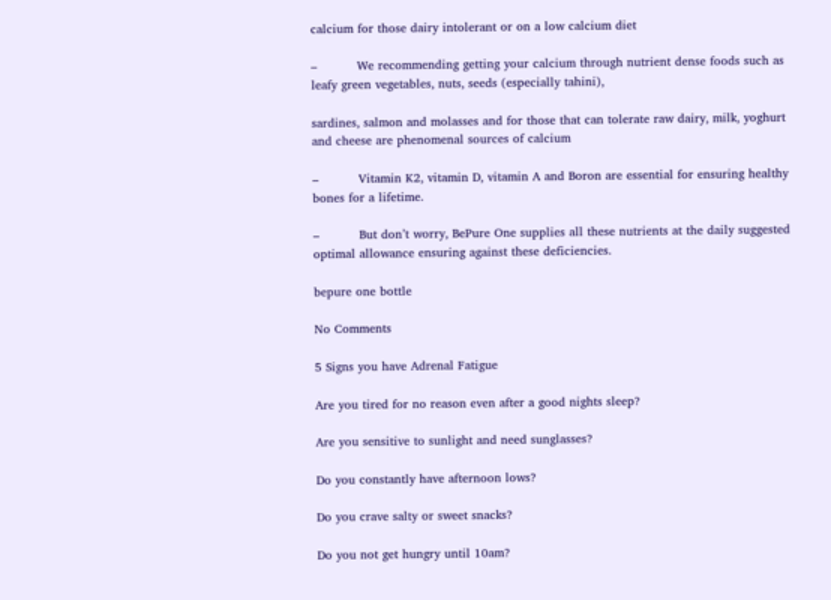calcium for those dairy intolerant or on a low calcium diet

–          We recommending getting your calcium through nutrient dense foods such as leafy green vegetables, nuts, seeds (especially tahini),

sardines, salmon and molasses and for those that can tolerate raw dairy, milk, yoghurt and cheese are phenomenal sources of calcium

–          Vitamin K2, vitamin D, vitamin A and Boron are essential for ensuring healthy bones for a lifetime.

–          But don’t worry, BePure One supplies all these nutrients at the daily suggested optimal allowance ensuring against these deficiencies.

bepure one bottle

No Comments

5 Signs you have Adrenal Fatigue

Are you tired for no reason even after a good nights sleep?

Are you sensitive to sunlight and need sunglasses?

Do you constantly have afternoon lows?

Do you crave salty or sweet snacks?

Do you not get hungry until 10am?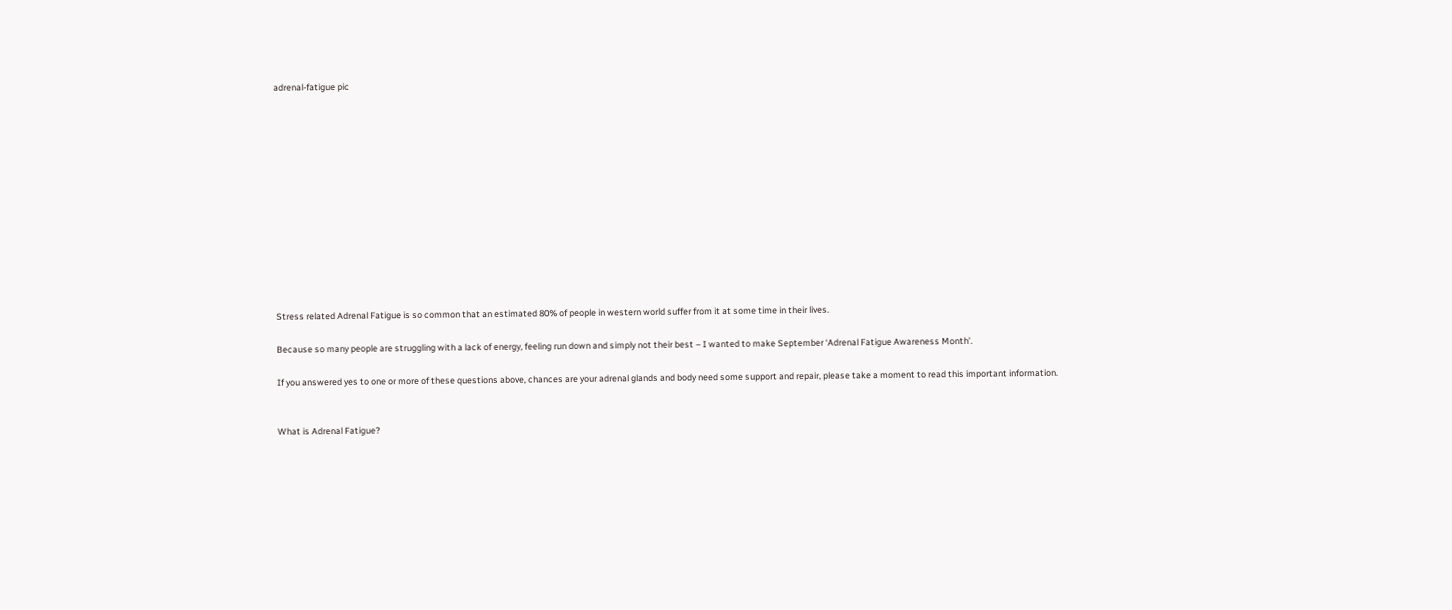adrenal-fatigue pic













Stress related Adrenal Fatigue is so common that an estimated 80% of people in western world suffer from it at some time in their lives.

Because so many people are struggling with a lack of energy, feeling run down and simply not their best – I wanted to make September ‘Adrenal Fatigue Awareness Month’.

If you answered yes to one or more of these questions above, chances are your adrenal glands and body need some support and repair, please take a moment to read this important information.


What is Adrenal Fatigue?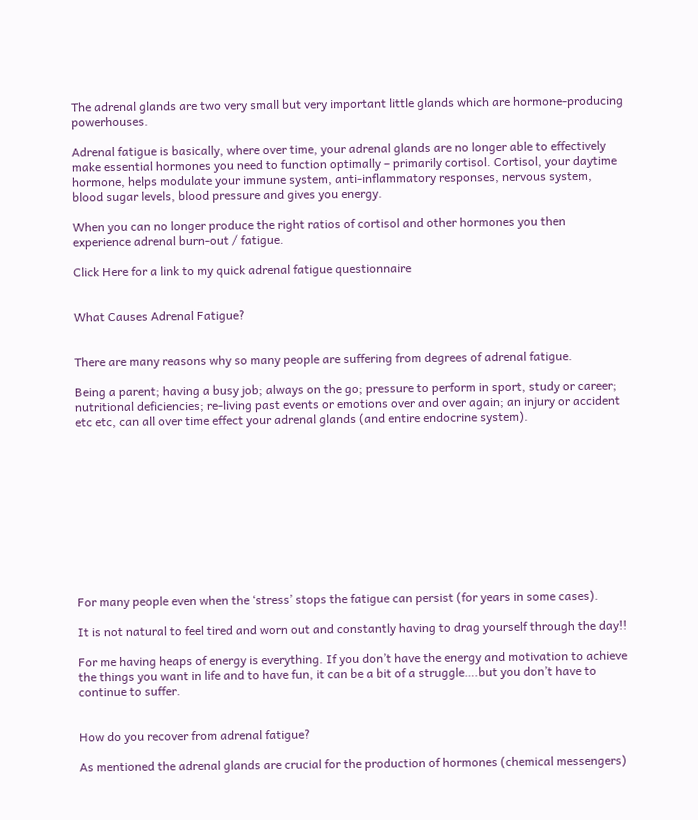The adrenal glands are two very small but very important little glands which are hormone-producing powerhouses.

Adrenal fatigue is basically, where over time, your adrenal glands are no longer able to effectively make essential hormones you need to function optimally – primarily cortisol. Cortisol, your daytime hormone, helps modulate your immune system, anti-inflammatory responses, nervous system, blood sugar levels, blood pressure and gives you energy.

When you can no longer produce the right ratios of cortisol and other hormones you then experience adrenal burn-out / fatigue.

Click Here for a link to my quick adrenal fatigue questionnaire


What Causes Adrenal Fatigue?


There are many reasons why so many people are suffering from degrees of adrenal fatigue.

Being a parent; having a busy job; always on the go; pressure to perform in sport, study or career; nutritional deficiencies; re-living past events or emotions over and over again; an injury or accident etc etc, can all over time effect your adrenal glands (and entire endocrine system).











For many people even when the ‘stress’ stops the fatigue can persist (for years in some cases).

It is not natural to feel tired and worn out and constantly having to drag yourself through the day!!

For me having heaps of energy is everything. If you don’t have the energy and motivation to achieve the things you want in life and to have fun, it can be a bit of a struggle….but you don’t have to continue to suffer.


How do you recover from adrenal fatigue?

As mentioned the adrenal glands are crucial for the production of hormones (chemical messengers)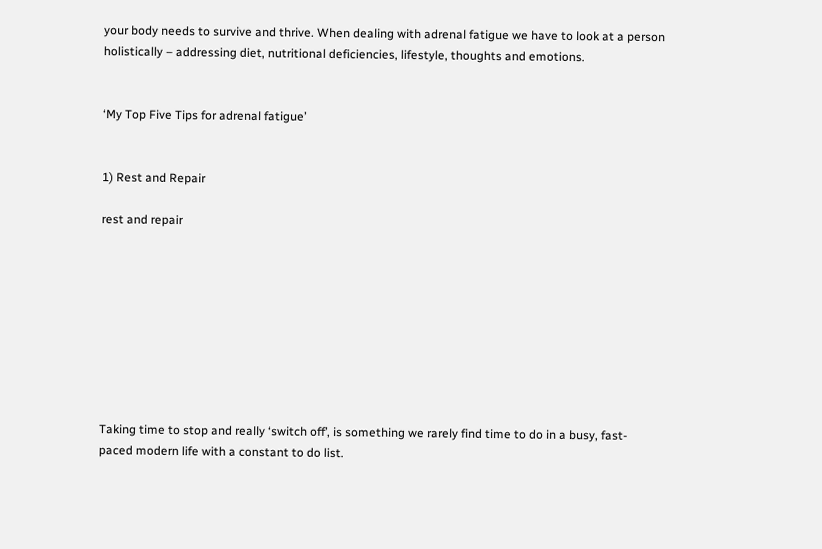your body needs to survive and thrive. When dealing with adrenal fatigue we have to look at a person holistically – addressing diet, nutritional deficiencies, lifestyle, thoughts and emotions.


‘My Top Five Tips for adrenal fatigue’


1) Rest and Repair

rest and repair









Taking time to stop and really ‘switch off’, is something we rarely find time to do in a busy, fast-paced modern life with a constant to do list.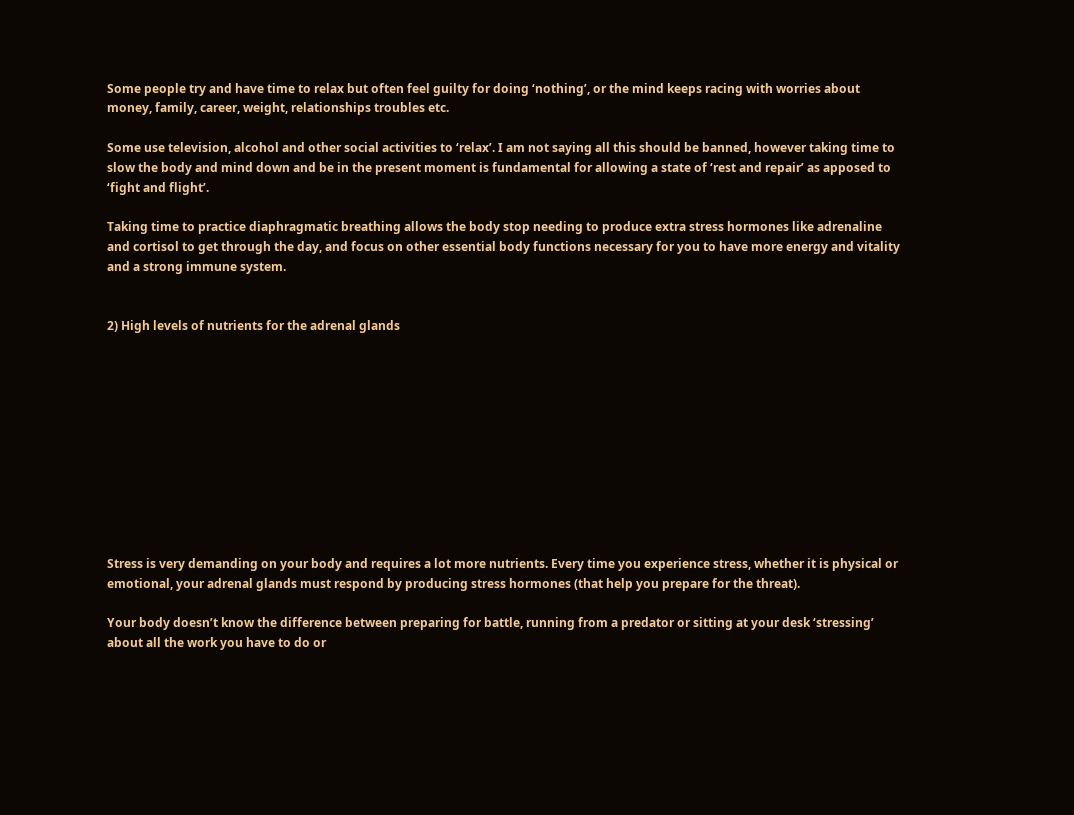Some people try and have time to relax but often feel guilty for doing ‘nothing’, or the mind keeps racing with worries about money, family, career, weight, relationships troubles etc.

Some use television, alcohol and other social activities to ‘relax’. I am not saying all this should be banned, however taking time to slow the body and mind down and be in the present moment is fundamental for allowing a state of ‘rest and repair’ as apposed to ‘fight and flight’.

Taking time to practice diaphragmatic breathing allows the body stop needing to produce extra stress hormones like adrenaline and cortisol to get through the day, and focus on other essential body functions necessary for you to have more energy and vitality and a strong immune system.


2) High levels of nutrients for the adrenal glands











Stress is very demanding on your body and requires a lot more nutrients. Every time you experience stress, whether it is physical or emotional, your adrenal glands must respond by producing stress hormones (that help you prepare for the threat).

Your body doesn’t know the difference between preparing for battle, running from a predator or sitting at your desk ‘stressing’ about all the work you have to do or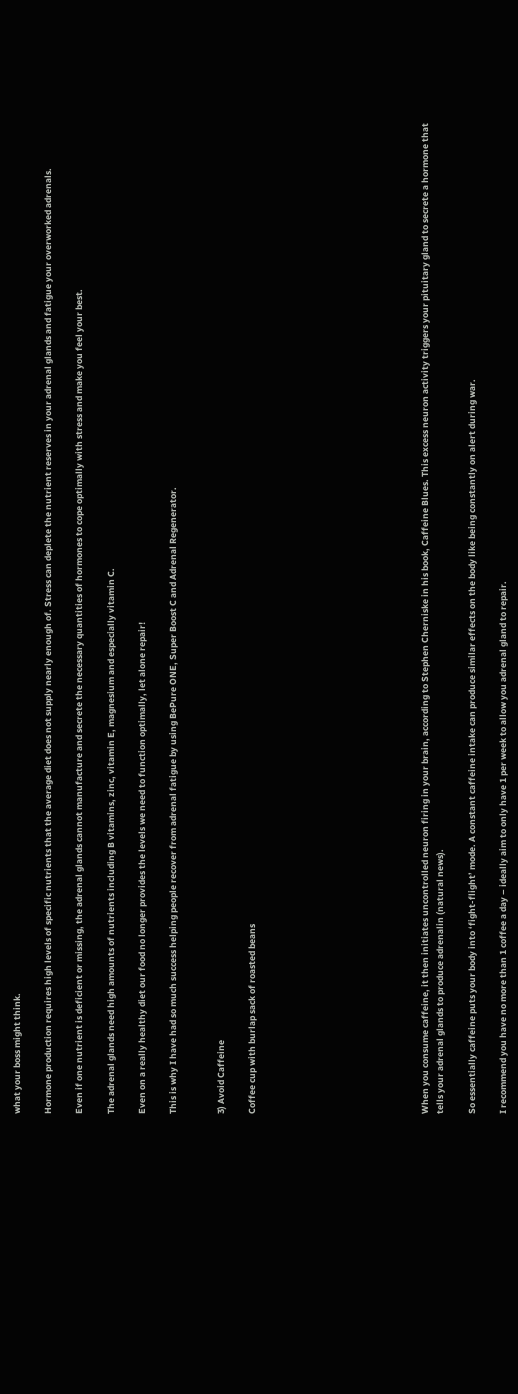what your boss might think.

Hormone production requires high levels of specific nutrients that the average diet does not supply nearly enough of. Stress can deplete the nutrient reserves in your adrenal glands and fatigue your overworked adrenals.

Even if one nutrient is deficient or missing, the adrenal glands cannot manufacture and secrete the necessary quantities of hormones to cope optimally with stress and make you feel your best.

The adrenal glands need high amounts of nutrients including B vitamins, zinc, vitamin E, magnesium and especially vitamin C.

Even on a really healthy diet our food no longer provides the levels we need to function optimally, let alone repair!

This is why I have had so much success helping people recover from adrenal fatigue by using BePure ONE, Super Boost C and Adrenal Regenerator.


3) Avoid Caffeine

Coffee cup with burlap sack of roasted beans










When you consume caffeine, it then initiates uncontrolled neuron firing in your brain, according to Stephen Cherniske in his book, Caffeine Blues. This excess neuron activity triggers your pituitary gland to secrete a hormone that tells your adrenal glands to produce adrenalin (natural news).

So essentially caffeine puts your body into ‘fight-flight’ mode. A constant caffeine intake can produce similar effects on the body like being constantly on alert during war.

I recommend you have no more than 1 coffee a day – ideally aim to only have 1 per week to allow you adrenal gland to repair.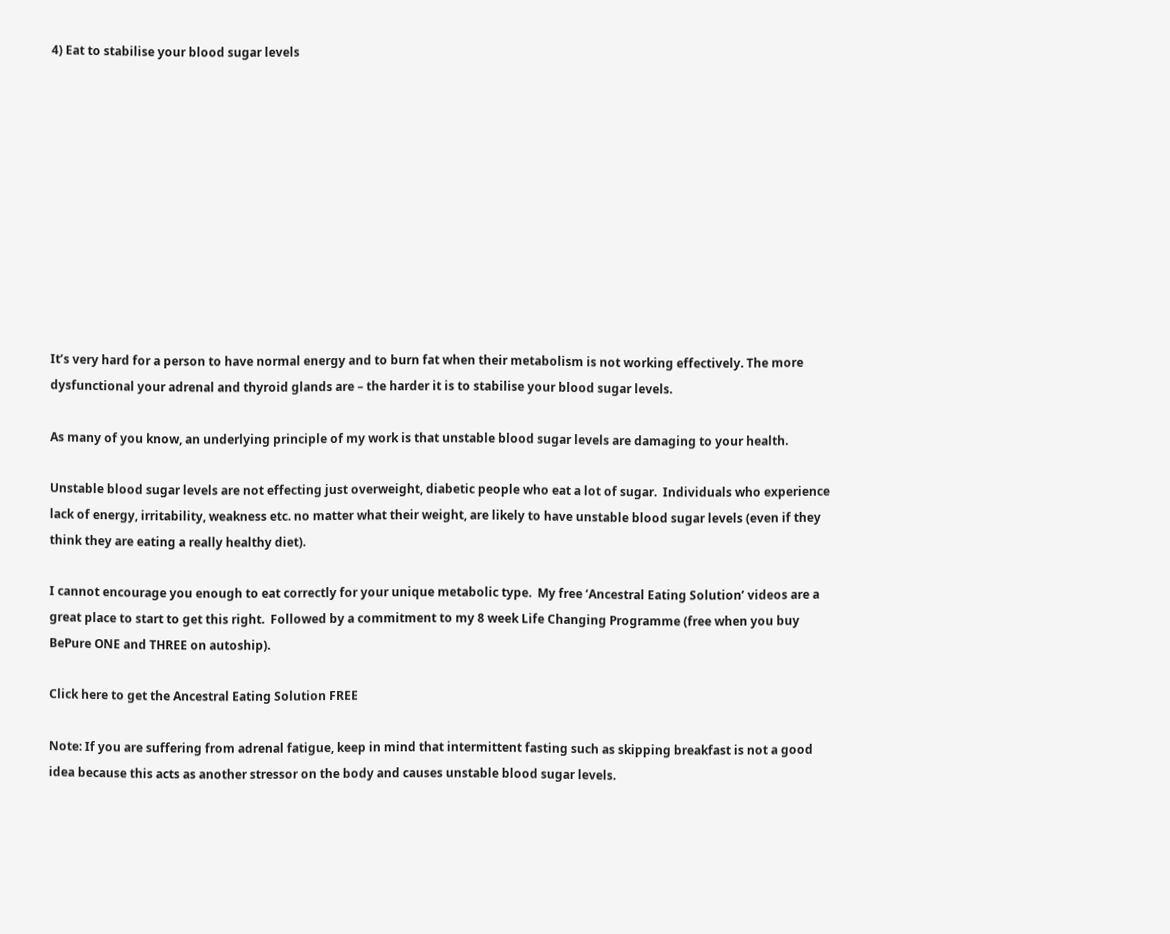4) Eat to stabilise your blood sugar levels











It’s very hard for a person to have normal energy and to burn fat when their metabolism is not working effectively. The more dysfunctional your adrenal and thyroid glands are – the harder it is to stabilise your blood sugar levels.

As many of you know, an underlying principle of my work is that unstable blood sugar levels are damaging to your health.

Unstable blood sugar levels are not effecting just overweight, diabetic people who eat a lot of sugar.  Individuals who experience lack of energy, irritability, weakness etc. no matter what their weight, are likely to have unstable blood sugar levels (even if they think they are eating a really healthy diet).

I cannot encourage you enough to eat correctly for your unique metabolic type.  My free ‘Ancestral Eating Solution’ videos are a great place to start to get this right.  Followed by a commitment to my 8 week Life Changing Programme (free when you buy BePure ONE and THREE on autoship).

Click here to get the Ancestral Eating Solution FREE

Note: If you are suffering from adrenal fatigue, keep in mind that intermittent fasting such as skipping breakfast is not a good idea because this acts as another stressor on the body and causes unstable blood sugar levels.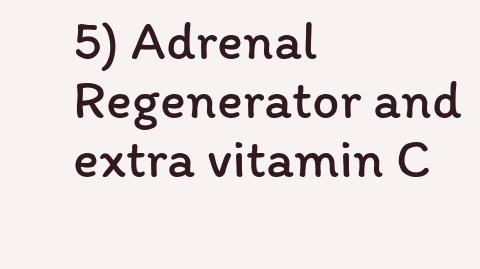5) Adrenal Regenerator and extra vitamin C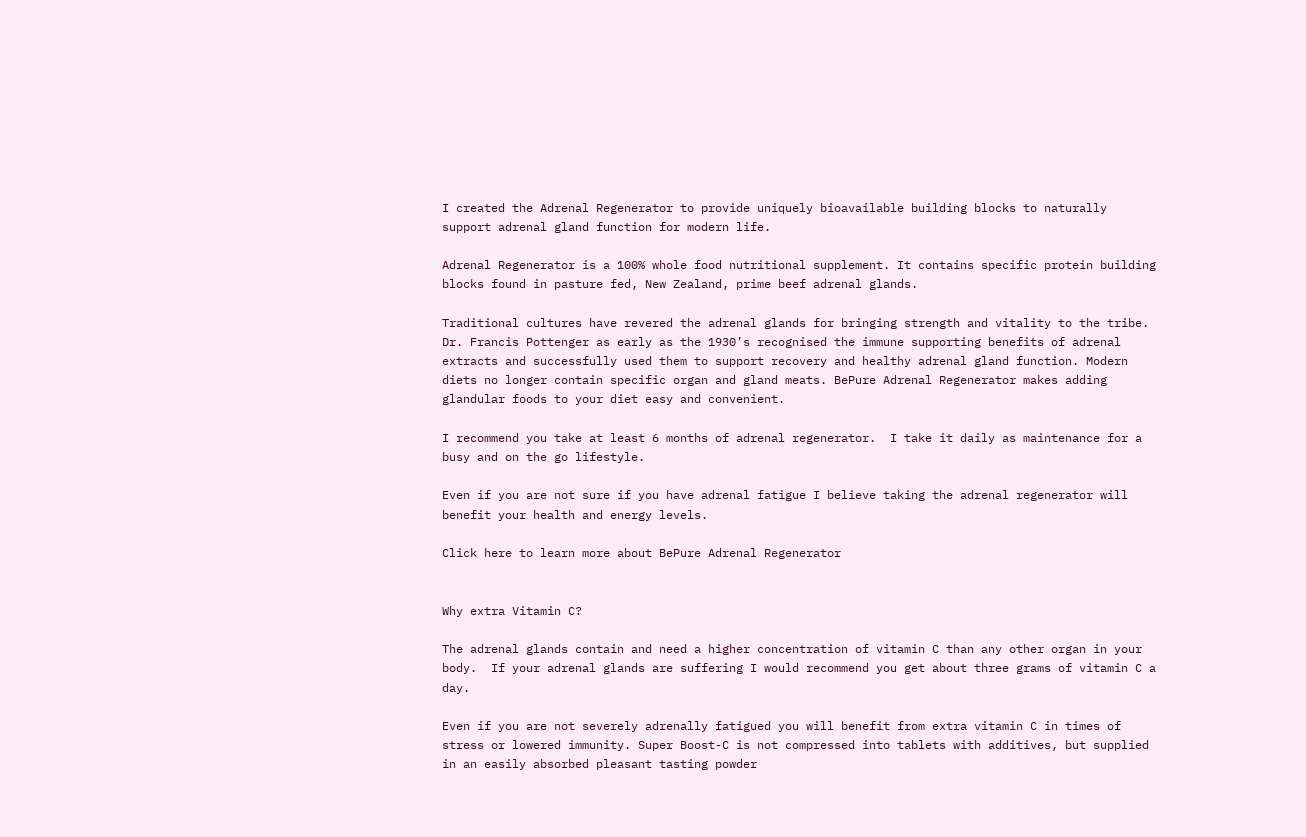I created the Adrenal Regenerator to provide uniquely bioavailable building blocks to naturally support adrenal gland function for modern life.

Adrenal Regenerator is a 100% whole food nutritional supplement. It contains specific protein building blocks found in pasture fed, New Zealand, prime beef adrenal glands.

Traditional cultures have revered the adrenal glands for bringing strength and vitality to the tribe. Dr. Francis Pottenger as early as the 1930’s recognised the immune supporting benefits of adrenal extracts and successfully used them to support recovery and healthy adrenal gland function. Modern diets no longer contain specific organ and gland meats. BePure Adrenal Regenerator makes adding glandular foods to your diet easy and convenient.

I recommend you take at least 6 months of adrenal regenerator.  I take it daily as maintenance for a busy and on the go lifestyle.

Even if you are not sure if you have adrenal fatigue I believe taking the adrenal regenerator will benefit your health and energy levels.

Click here to learn more about BePure Adrenal Regenerator


Why extra Vitamin C?

The adrenal glands contain and need a higher concentration of vitamin C than any other organ in your body.  If your adrenal glands are suffering I would recommend you get about three grams of vitamin C a day.

Even if you are not severely adrenally fatigued you will benefit from extra vitamin C in times of stress or lowered immunity. Super Boost-C is not compressed into tablets with additives, but supplied in an easily absorbed pleasant tasting powder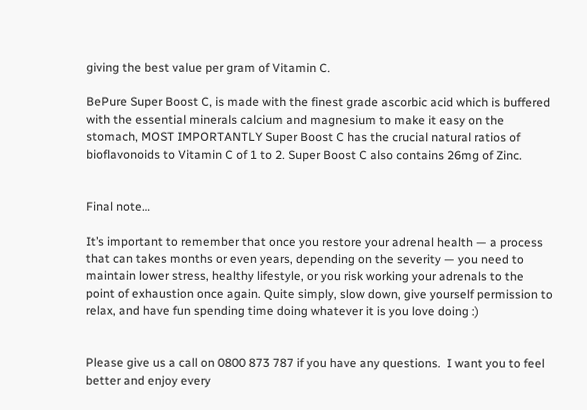giving the best value per gram of Vitamin C.

BePure Super Boost C, is made with the finest grade ascorbic acid which is buffered with the essential minerals calcium and magnesium to make it easy on the stomach, MOST IMPORTANTLY Super Boost C has the crucial natural ratios of bioflavonoids to Vitamin C of 1 to 2. Super Boost C also contains 26mg of Zinc.


Final note…

It’s important to remember that once you restore your adrenal health — a process that can takes months or even years, depending on the severity — you need to maintain lower stress, healthy lifestyle, or you risk working your adrenals to the point of exhaustion once again. Quite simply, slow down, give yourself permission to relax, and have fun spending time doing whatever it is you love doing :)


Please give us a call on 0800 873 787 if you have any questions.  I want you to feel better and enjoy every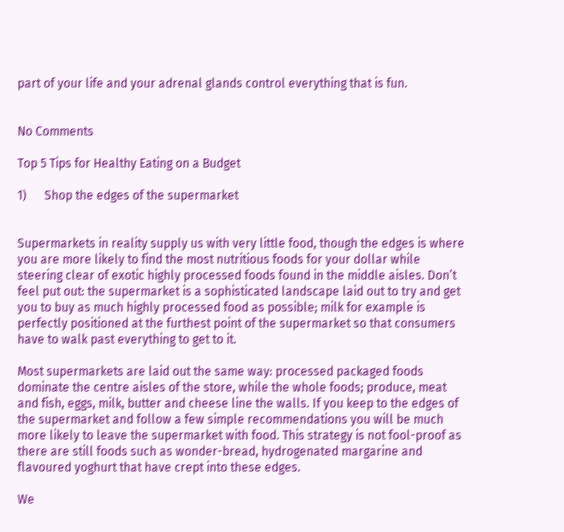part of your life and your adrenal glands control everything that is fun.


No Comments

Top 5 Tips for Healthy Eating on a Budget

1)      Shop the edges of the supermarket


Supermarkets in reality supply us with very little food, though the edges is where you are more likely to find the most nutritious foods for your dollar while steering clear of exotic highly processed foods found in the middle aisles. Don’t feel put out: the supermarket is a sophisticated landscape laid out to try and get you to buy as much highly processed food as possible; milk for example is perfectly positioned at the furthest point of the supermarket so that consumers have to walk past everything to get to it.

Most supermarkets are laid out the same way: processed packaged foods dominate the centre aisles of the store, while the whole foods; produce, meat and fish, eggs, milk, butter and cheese line the walls. If you keep to the edges of the supermarket and follow a few simple recommendations you will be much more likely to leave the supermarket with food. This strategy is not fool-proof as there are still foods such as wonder-bread, hydrogenated margarine and flavoured yoghurt that have crept into these edges.

We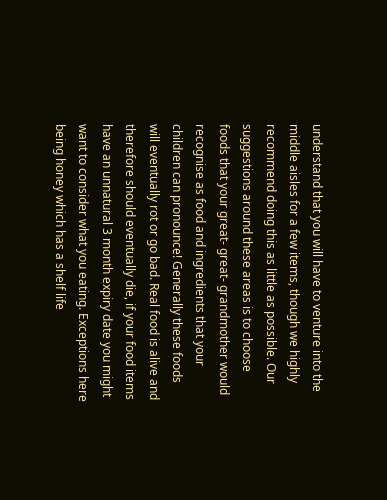understand that you will have to venture into the middle aisles for a few items, though we highly recommend doing this as little as possible. Our suggestions around these areas is to choose foods that your great- great- grandmother would recognise as food and ingredients that your children can pronounce! Generally these foods will eventually rot or go bad. Real food is alive and therefore should eventually die, if your food items have an unnatural 3 month expiry date you might want to consider what you eating. Exceptions here being honey which has a shelf life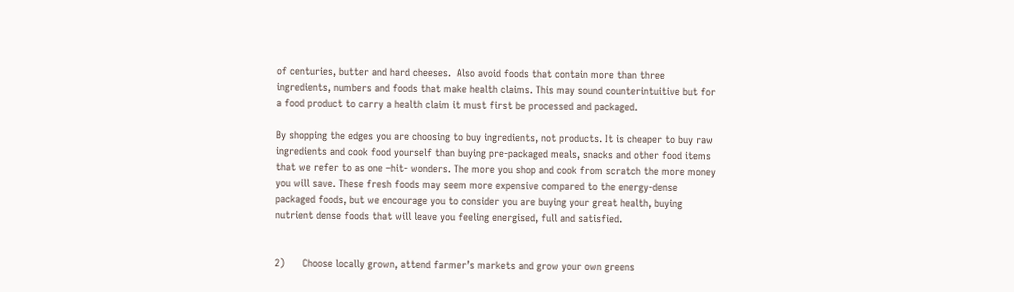of centuries, butter and hard cheeses.  Also avoid foods that contain more than three ingredients, numbers and foods that make health claims. This may sound counterintuitive but for a food product to carry a health claim it must first be processed and packaged.

By shopping the edges you are choosing to buy ingredients, not products. It is cheaper to buy raw ingredients and cook food yourself than buying pre-packaged meals, snacks and other food items that we refer to as one –hit- wonders. The more you shop and cook from scratch the more money you will save. These fresh foods may seem more expensive compared to the energy-dense packaged foods, but we encourage you to consider you are buying your great health, buying nutrient dense foods that will leave you feeling energised, full and satisfied.


2)      Choose locally grown, attend farmer’s markets and grow your own greens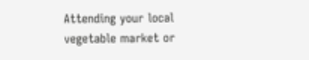Attending your local vegetable market or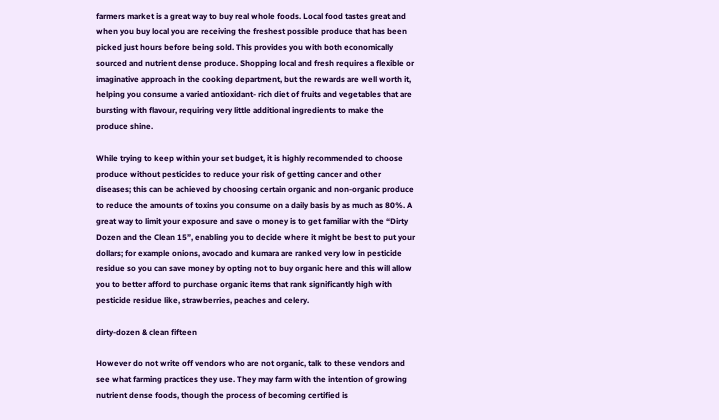farmers market is a great way to buy real whole foods. Local food tastes great and when you buy local you are receiving the freshest possible produce that has been picked just hours before being sold. This provides you with both economically sourced and nutrient dense produce. Shopping local and fresh requires a flexible or imaginative approach in the cooking department, but the rewards are well worth it, helping you consume a varied antioxidant- rich diet of fruits and vegetables that are bursting with flavour, requiring very little additional ingredients to make the produce shine.

While trying to keep within your set budget, it is highly recommended to choose produce without pesticides to reduce your risk of getting cancer and other diseases; this can be achieved by choosing certain organic and non-organic produce to reduce the amounts of toxins you consume on a daily basis by as much as 80%. A great way to limit your exposure and save o money is to get familiar with the “Dirty Dozen and the Clean 15”, enabling you to decide where it might be best to put your dollars; for example onions, avocado and kumara are ranked very low in pesticide residue so you can save money by opting not to buy organic here and this will allow you to better afford to purchase organic items that rank significantly high with pesticide residue like, strawberries, peaches and celery.

dirty-dozen & clean fifteen

However do not write off vendors who are not organic, talk to these vendors and see what farming practices they use. They may farm with the intention of growing nutrient dense foods, though the process of becoming certified is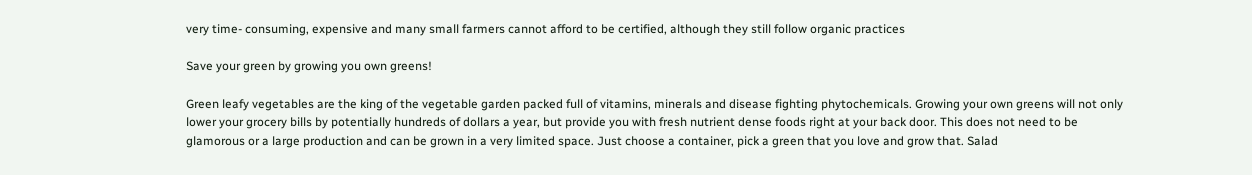very time- consuming, expensive and many small farmers cannot afford to be certified, although they still follow organic practices

Save your green by growing you own greens!

Green leafy vegetables are the king of the vegetable garden packed full of vitamins, minerals and disease fighting phytochemicals. Growing your own greens will not only lower your grocery bills by potentially hundreds of dollars a year, but provide you with fresh nutrient dense foods right at your back door. This does not need to be glamorous or a large production and can be grown in a very limited space. Just choose a container, pick a green that you love and grow that. Salad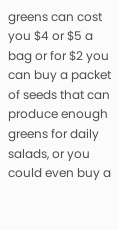greens can cost you $4 or $5 a bag or for $2 you can buy a packet of seeds that can produce enough greens for daily salads, or you could even buy a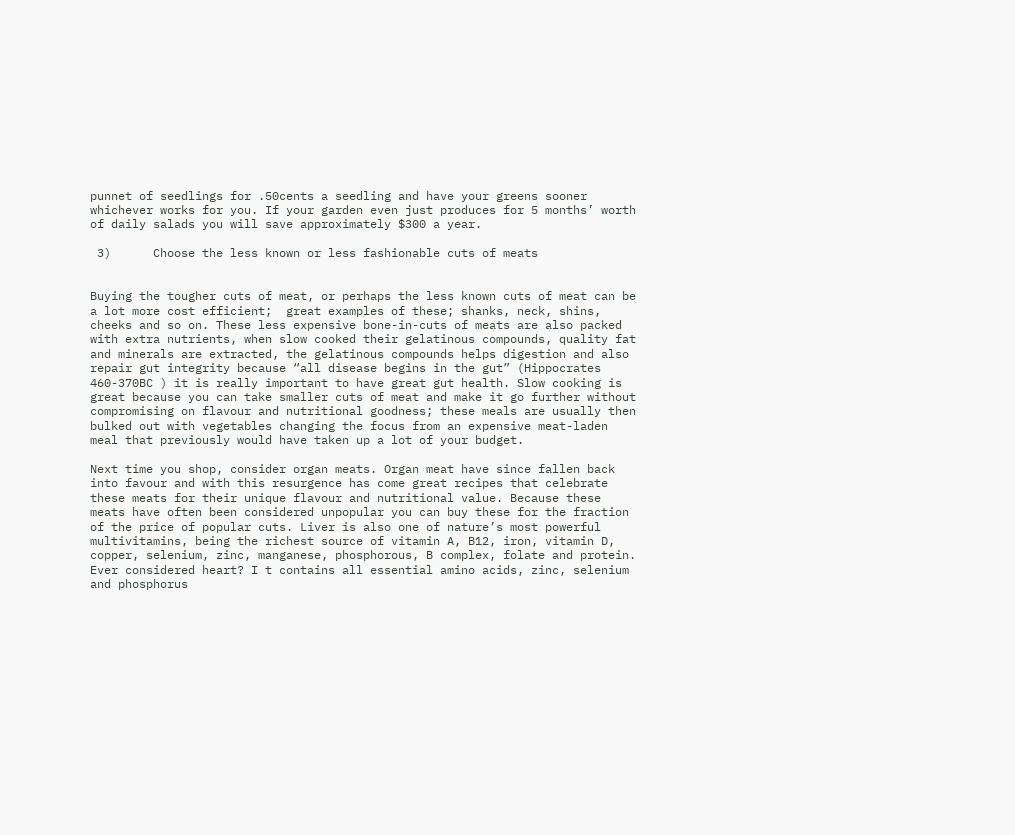punnet of seedlings for .50cents a seedling and have your greens sooner whichever works for you. If your garden even just produces for 5 months’ worth of daily salads you will save approximately $300 a year.

 3)      Choose the less known or less fashionable cuts of meats


Buying the tougher cuts of meat, or perhaps the less known cuts of meat can be a lot more cost efficient;  great examples of these; shanks, neck, shins, cheeks and so on. These less expensive bone-in-cuts of meats are also packed with extra nutrients, when slow cooked their gelatinous compounds, quality fat and minerals are extracted, the gelatinous compounds helps digestion and also repair gut integrity because “all disease begins in the gut” (Hippocrates 460-370BC ) it is really important to have great gut health. Slow cooking is great because you can take smaller cuts of meat and make it go further without compromising on flavour and nutritional goodness; these meals are usually then bulked out with vegetables changing the focus from an expensive meat-laden meal that previously would have taken up a lot of your budget.

Next time you shop, consider organ meats. Organ meat have since fallen back into favour and with this resurgence has come great recipes that celebrate these meats for their unique flavour and nutritional value. Because these meats have often been considered unpopular you can buy these for the fraction of the price of popular cuts. Liver is also one of nature’s most powerful multivitamins, being the richest source of vitamin A, B12, iron, vitamin D, copper, selenium, zinc, manganese, phosphorous, B complex, folate and protein. Ever considered heart? I t contains all essential amino acids, zinc, selenium and phosphorus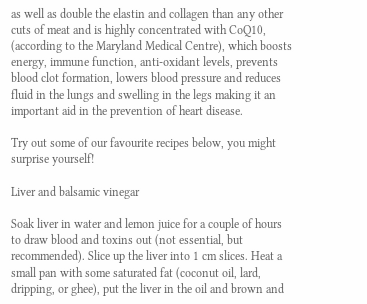as well as double the elastin and collagen than any other cuts of meat and is highly concentrated with CoQ10, (according to the Maryland Medical Centre), which boosts energy, immune function, anti-oxidant levels, prevents blood clot formation, lowers blood pressure and reduces fluid in the lungs and swelling in the legs making it an important aid in the prevention of heart disease.

Try out some of our favourite recipes below, you might surprise yourself!

Liver and balsamic vinegar

Soak liver in water and lemon juice for a couple of hours to draw blood and toxins out (not essential, but recommended). Slice up the liver into 1 cm slices. Heat a small pan with some saturated fat (coconut oil, lard, dripping, or ghee), put the liver in the oil and brown and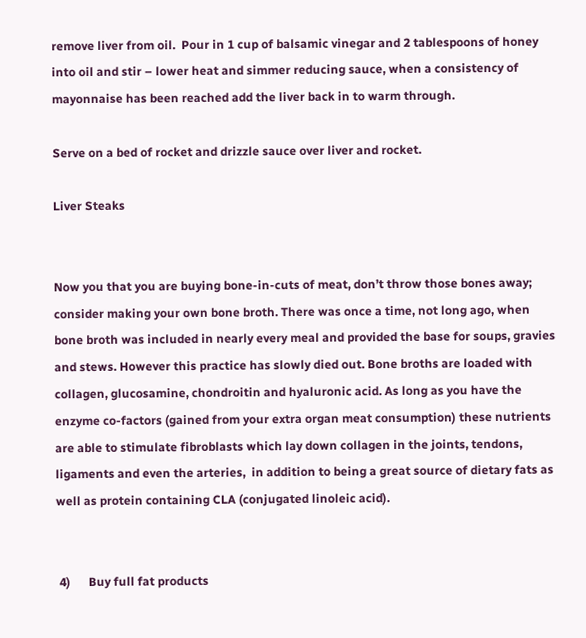remove liver from oil.  Pour in 1 cup of balsamic vinegar and 2 tablespoons of honey into oil and stir – lower heat and simmer reducing sauce, when a consistency of mayonnaise has been reached add the liver back in to warm through.

Serve on a bed of rocket and drizzle sauce over liver and rocket.

Liver Steaks


Now you that you are buying bone-in-cuts of meat, don’t throw those bones away; consider making your own bone broth. There was once a time, not long ago, when bone broth was included in nearly every meal and provided the base for soups, gravies and stews. However this practice has slowly died out. Bone broths are loaded with collagen, glucosamine, chondroitin and hyaluronic acid. As long as you have the enzyme co-factors (gained from your extra organ meat consumption) these nutrients are able to stimulate fibroblasts which lay down collagen in the joints, tendons, ligaments and even the arteries,  in addition to being a great source of dietary fats as well as protein containing CLA (conjugated linoleic acid).


 4)      Buy full fat products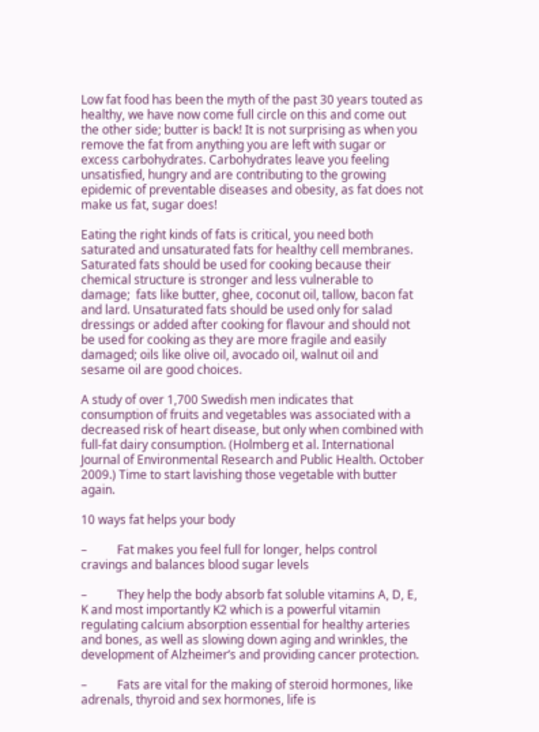Low fat food has been the myth of the past 30 years touted as healthy, we have now come full circle on this and come out the other side; butter is back! It is not surprising as when you remove the fat from anything you are left with sugar or excess carbohydrates. Carbohydrates leave you feeling unsatisfied, hungry and are contributing to the growing epidemic of preventable diseases and obesity, as fat does not make us fat, sugar does!

Eating the right kinds of fats is critical, you need both saturated and unsaturated fats for healthy cell membranes. Saturated fats should be used for cooking because their chemical structure is stronger and less vulnerable to damage;  fats like butter, ghee, coconut oil, tallow, bacon fat and lard. Unsaturated fats should be used only for salad dressings or added after cooking for flavour and should not be used for cooking as they are more fragile and easily damaged; oils like olive oil, avocado oil, walnut oil and sesame oil are good choices.

A study of over 1,700 Swedish men indicates that consumption of fruits and vegetables was associated with a decreased risk of heart disease, but only when combined with full-fat dairy consumption. (Holmberg et al. International Journal of Environmental Research and Public Health. October 2009.) Time to start lavishing those vegetable with butter again.

10 ways fat helps your body

–          Fat makes you feel full for longer, helps control cravings and balances blood sugar levels

–          They help the body absorb fat soluble vitamins A, D, E, K and most importantly K2 which is a powerful vitamin regulating calcium absorption essential for healthy arteries and bones, as well as slowing down aging and wrinkles, the development of Alzheimer’s and providing cancer protection.

–          Fats are vital for the making of steroid hormones, like adrenals, thyroid and sex hormones, life is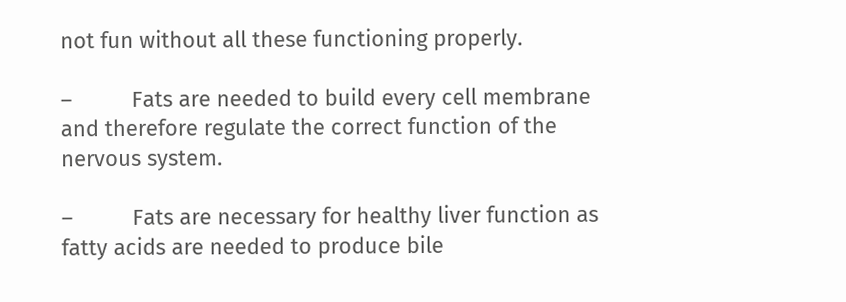not fun without all these functioning properly.

–          Fats are needed to build every cell membrane and therefore regulate the correct function of the nervous system.

–          Fats are necessary for healthy liver function as fatty acids are needed to produce bile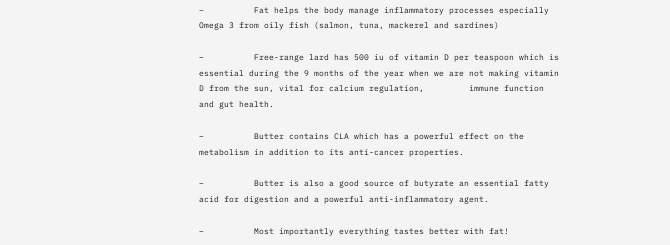–          Fat helps the body manage inflammatory processes especially Omega 3 from oily fish (salmon, tuna, mackerel and sardines)

–          Free-range lard has 500 iu of vitamin D per teaspoon which is essential during the 9 months of the year when we are not making vitamin D from the sun, vital for calcium regulation,         immune function and gut health.

–          Butter contains CLA which has a powerful effect on the metabolism in addition to its anti-cancer properties.

–          Butter is also a good source of butyrate an essential fatty acid for digestion and a powerful anti-inflammatory agent.

–          Most importantly everything tastes better with fat!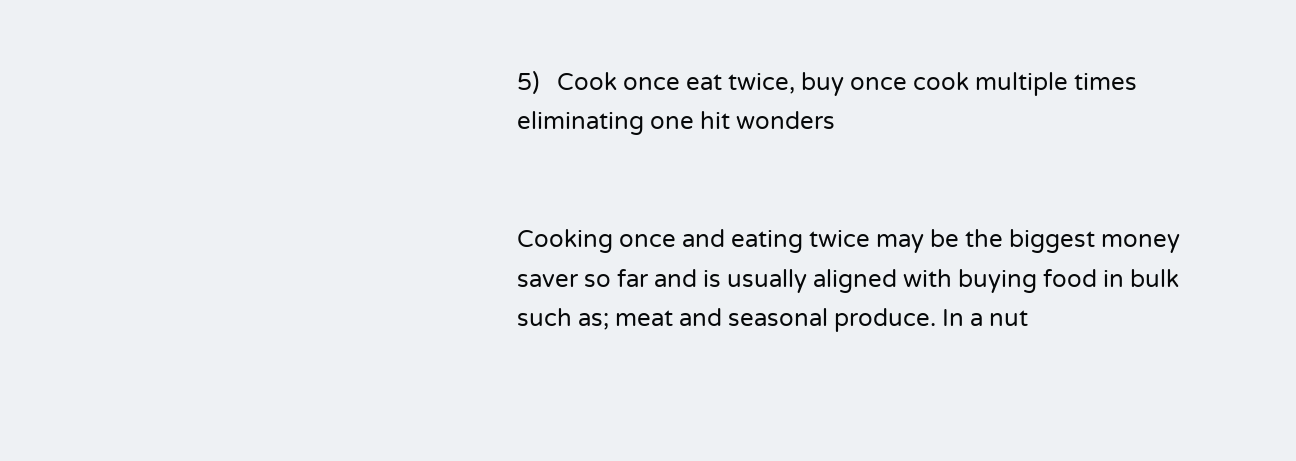5)   Cook once eat twice, buy once cook multiple times eliminating one hit wonders


Cooking once and eating twice may be the biggest money saver so far and is usually aligned with buying food in bulk such as; meat and seasonal produce. In a nut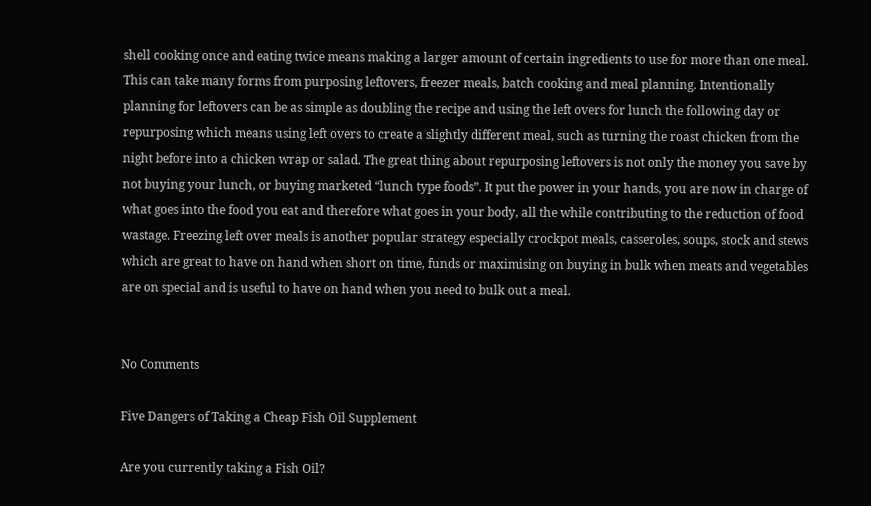shell cooking once and eating twice means making a larger amount of certain ingredients to use for more than one meal. This can take many forms from purposing leftovers, freezer meals, batch cooking and meal planning. Intentionally planning for leftovers can be as simple as doubling the recipe and using the left overs for lunch the following day or repurposing which means using left overs to create a slightly different meal, such as turning the roast chicken from the night before into a chicken wrap or salad. The great thing about repurposing leftovers is not only the money you save by not buying your lunch, or buying marketed “lunch type foods”. It put the power in your hands, you are now in charge of what goes into the food you eat and therefore what goes in your body, all the while contributing to the reduction of food wastage. Freezing left over meals is another popular strategy especially crockpot meals, casseroles, soups, stock and stews which are great to have on hand when short on time, funds or maximising on buying in bulk when meats and vegetables are on special and is useful to have on hand when you need to bulk out a meal.


No Comments

Five Dangers of Taking a Cheap Fish Oil Supplement

Are you currently taking a Fish Oil?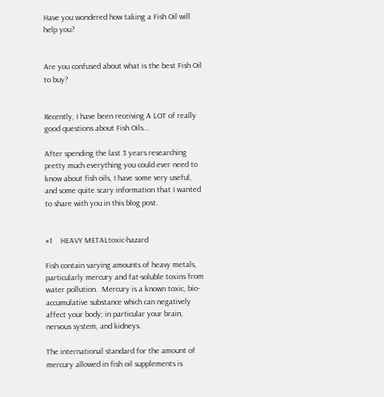Have you wondered how taking a Fish Oil will help you?


Are you confused about what is the best Fish Oil to buy?


Recently, I have been receiving A LOT of really good questions about Fish Oils…

After spending the last 3 years researching pretty much everything you could ever need to know about fish oils, I have some very useful, and some quite scary information that I wanted to share with you in this blog post.


#1    HEAVY METALtoxic-hazard

Fish contain varying amounts of heavy metals, particularly mercury and fat-soluble toxins from water pollution.  Mercury is a known toxic, bio-accumulative substance which can negatively affect your body; in particular your brain, nervous system, and kidneys.

The international standard for the amount of mercury allowed in fish oil supplements is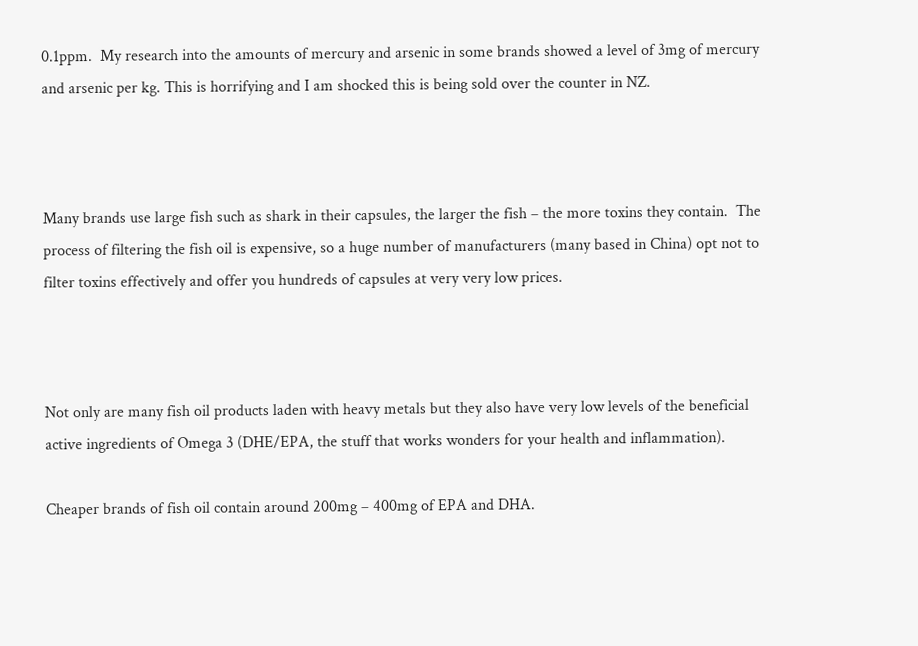0.1ppm.  My research into the amounts of mercury and arsenic in some brands showed a level of 3mg of mercury and arsenic per kg. This is horrifying and I am shocked this is being sold over the counter in NZ.



Many brands use large fish such as shark in their capsules, the larger the fish – the more toxins they contain.  The process of filtering the fish oil is expensive, so a huge number of manufacturers (many based in China) opt not to filter toxins effectively and offer you hundreds of capsules at very very low prices.



Not only are many fish oil products laden with heavy metals but they also have very low levels of the beneficial active ingredients of Omega 3 (DHE/EPA, the stuff that works wonders for your health and inflammation).

Cheaper brands of fish oil contain around 200mg – 400mg of EPA and DHA.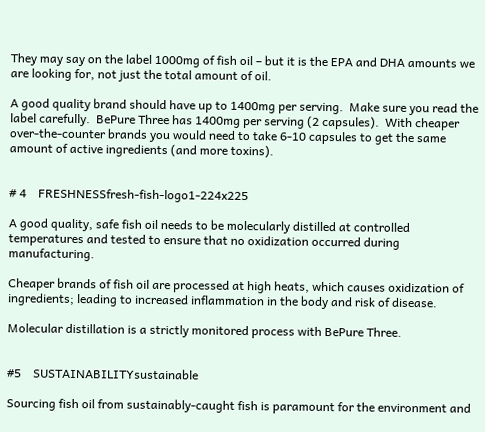They may say on the label 1000mg of fish oil – but it is the EPA and DHA amounts we are looking for, not just the total amount of oil.

A good quality brand should have up to 1400mg per serving.  Make sure you read the label carefully.  BePure Three has 1400mg per serving (2 capsules).  With cheaper over-the-counter brands you would need to take 6-10 capsules to get the same amount of active ingredients (and more toxins).


# 4    FRESHNESSfresh-fish-logo1-224x225

A good quality, safe fish oil needs to be molecularly distilled at controlled temperatures and tested to ensure that no oxidization occurred during manufacturing.

Cheaper brands of fish oil are processed at high heats, which causes oxidization of ingredients; leading to increased inflammation in the body and risk of disease.

Molecular distillation is a strictly monitored process with BePure Three.


#5    SUSTAINABILITYsustainable

Sourcing fish oil from sustainably-caught fish is paramount for the environment and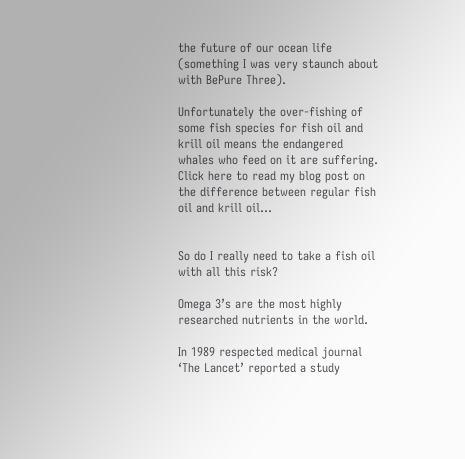the future of our ocean life (something I was very staunch about with BePure Three).

Unfortunately the over-fishing of some fish species for fish oil and krill oil means the endangered whales who feed on it are suffering. Click here to read my blog post on the difference between regular fish oil and krill oil…


So do I really need to take a fish oil with all this risk?

Omega 3’s are the most highly researched nutrients in the world.

In 1989 respected medical journal ‘The Lancet’ reported a study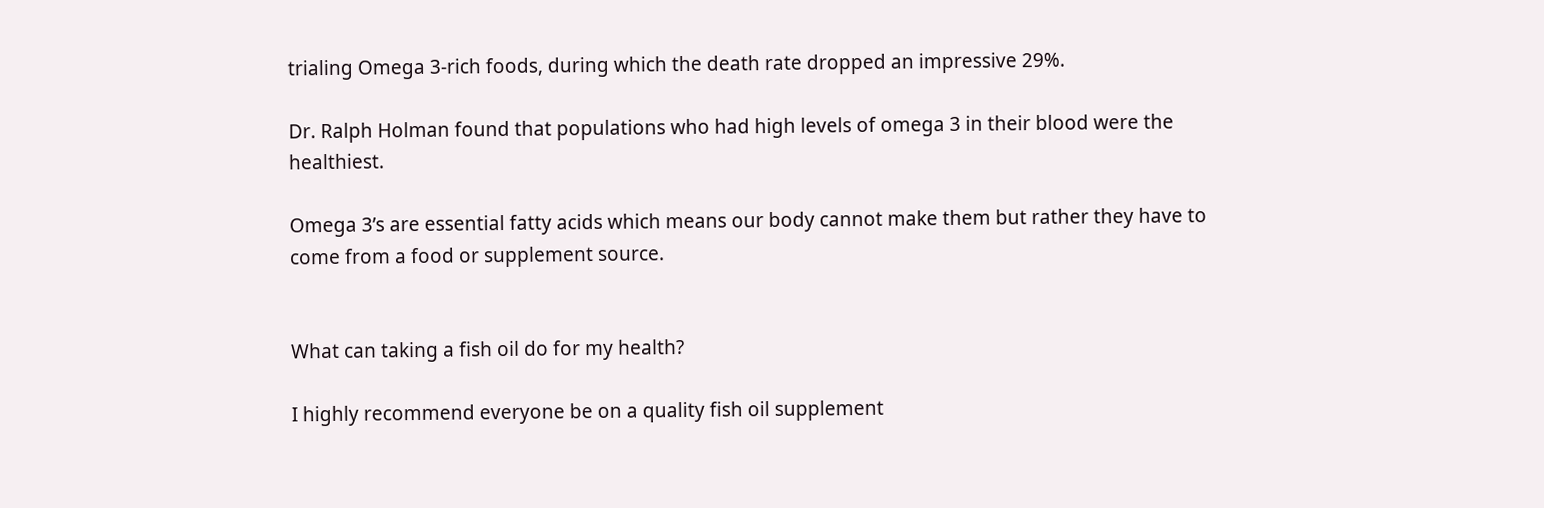trialing Omega 3-rich foods, during which the death rate dropped an impressive 29%.

Dr. Ralph Holman found that populations who had high levels of omega 3 in their blood were the healthiest.

Omega 3’s are essential fatty acids which means our body cannot make them but rather they have to come from a food or supplement source.


What can taking a fish oil do for my health?

I highly recommend everyone be on a quality fish oil supplement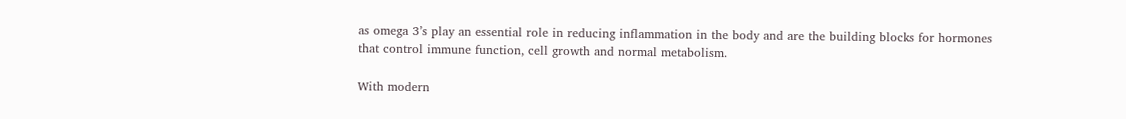as omega 3’s play an essential role in reducing inflammation in the body and are the building blocks for hormones that control immune function, cell growth and normal metabolism.

With modern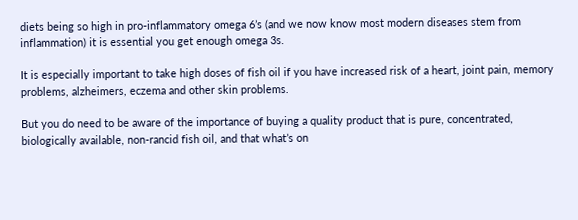diets being so high in pro-inflammatory omega 6’s (and we now know most modern diseases stem from inflammation) it is essential you get enough omega 3s.

It is especially important to take high doses of fish oil if you have increased risk of a heart, joint pain, memory problems, alzheimers, eczema and other skin problems.

But you do need to be aware of the importance of buying a quality product that is pure, concentrated, biologically available, non-rancid fish oil, and that what’s on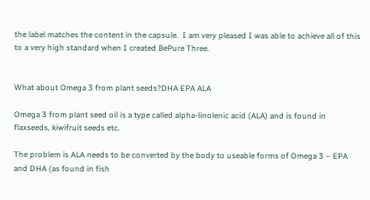the label matches the content in the capsule.  I am very pleased I was able to achieve all of this to a very high standard when I created BePure Three.


What about Omega 3 from plant seeds?DHA EPA ALA

Omega 3 from plant seed oil is a type called alpha-linolenic acid (ALA) and is found in flaxseeds, kiwifruit seeds etc.

The problem is ALA needs to be converted by the body to useable forms of Omega 3 – EPA and DHA (as found in fish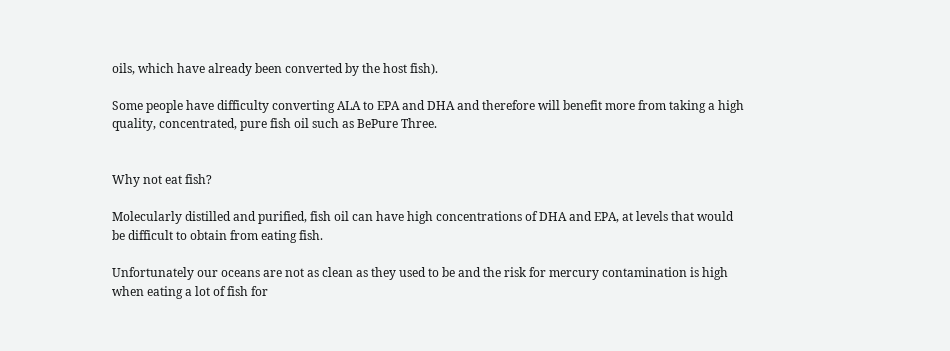oils, which have already been converted by the host fish).

Some people have difficulty converting ALA to EPA and DHA and therefore will benefit more from taking a high quality, concentrated, pure fish oil such as BePure Three.


Why not eat fish?

Molecularly distilled and purified, fish oil can have high concentrations of DHA and EPA, at levels that would be difficult to obtain from eating fish.

Unfortunately our oceans are not as clean as they used to be and the risk for mercury contamination is high when eating a lot of fish for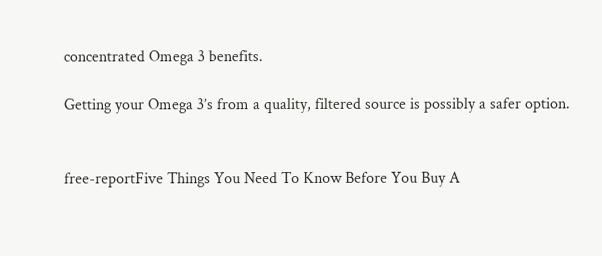concentrated Omega 3 benefits.

Getting your Omega 3’s from a quality, filtered source is possibly a safer option.


free-reportFive Things You Need To Know Before You Buy A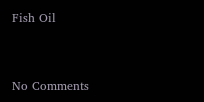Fish Oil


No Comments